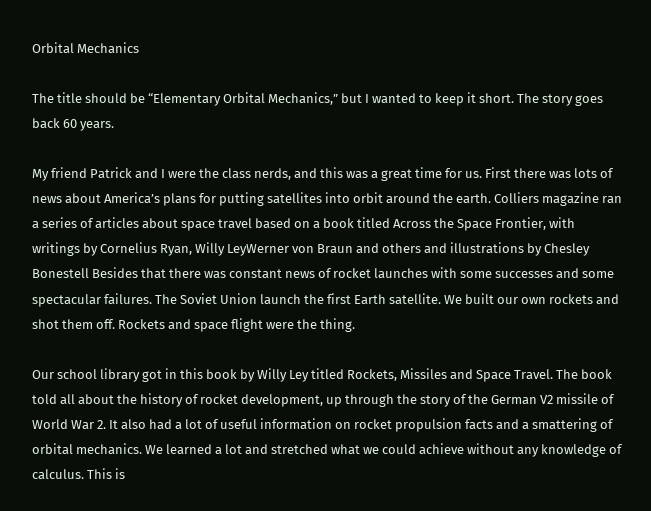Orbital Mechanics

The title should be “Elementary Orbital Mechanics,” but I wanted to keep it short. The story goes back 60 years.

My friend Patrick and I were the class nerds, and this was a great time for us. First there was lots of news about America’s plans for putting satellites into orbit around the earth. Colliers magazine ran a series of articles about space travel based on a book titled Across the Space Frontier, with writings by Cornelius Ryan, Willy LeyWerner von Braun and others and illustrations by Chesley Bonestell Besides that there was constant news of rocket launches with some successes and some spectacular failures. The Soviet Union launch the first Earth satellite. We built our own rockets and shot them off. Rockets and space flight were the thing.

Our school library got in this book by Willy Ley titled Rockets, Missiles and Space Travel. The book told all about the history of rocket development, up through the story of the German V2 missile of World War 2. It also had a lot of useful information on rocket propulsion facts and a smattering of orbital mechanics. We learned a lot and stretched what we could achieve without any knowledge of calculus. This is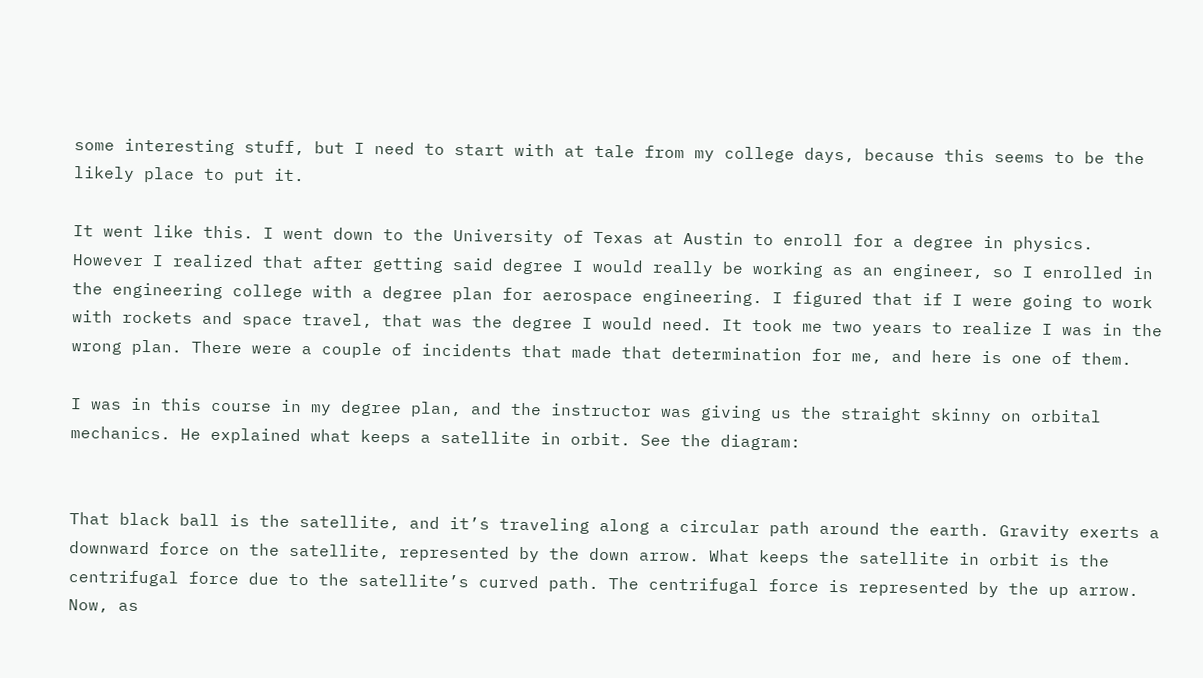some interesting stuff, but I need to start with at tale from my college days, because this seems to be the likely place to put it.

It went like this. I went down to the University of Texas at Austin to enroll for a degree in physics. However I realized that after getting said degree I would really be working as an engineer, so I enrolled in the engineering college with a degree plan for aerospace engineering. I figured that if I were going to work with rockets and space travel, that was the degree I would need. It took me two years to realize I was in the wrong plan. There were a couple of incidents that made that determination for me, and here is one of them.

I was in this course in my degree plan, and the instructor was giving us the straight skinny on orbital mechanics. He explained what keeps a satellite in orbit. See the diagram:


That black ball is the satellite, and it’s traveling along a circular path around the earth. Gravity exerts a downward force on the satellite, represented by the down arrow. What keeps the satellite in orbit is the centrifugal force due to the satellite’s curved path. The centrifugal force is represented by the up arrow. Now, as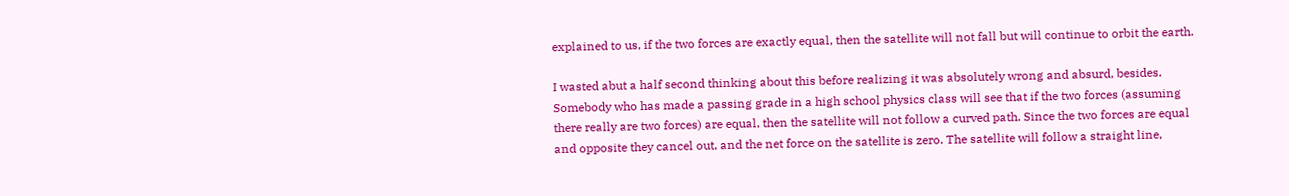explained to us, if the two forces are exactly equal, then the satellite will not fall but will continue to orbit the earth.

I wasted abut a half second thinking about this before realizing it was absolutely wrong and absurd, besides. Somebody who has made a passing grade in a high school physics class will see that if the two forces (assuming there really are two forces) are equal, then the satellite will not follow a curved path. Since the two forces are equal and opposite they cancel out, and the net force on the satellite is zero. The satellite will follow a straight line,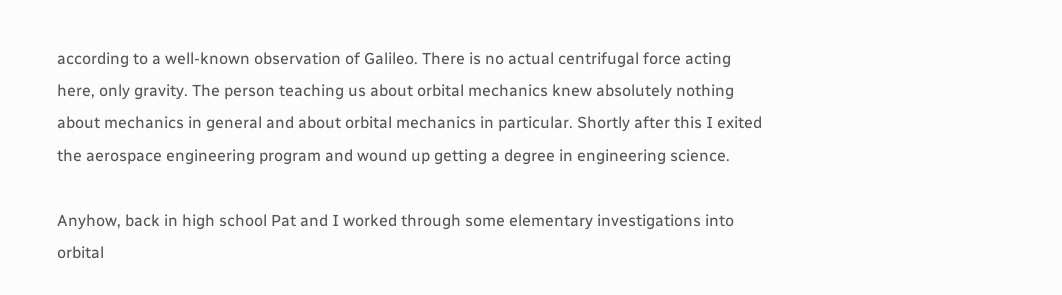according to a well-known observation of Galileo. There is no actual centrifugal force acting here, only gravity. The person teaching us about orbital mechanics knew absolutely nothing about mechanics in general and about orbital mechanics in particular. Shortly after this I exited the aerospace engineering program and wound up getting a degree in engineering science.

Anyhow, back in high school Pat and I worked through some elementary investigations into orbital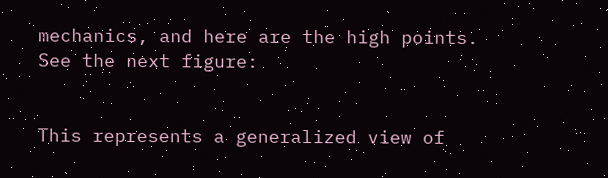mechanics, and here are the high points. See the next figure:


This represents a generalized view of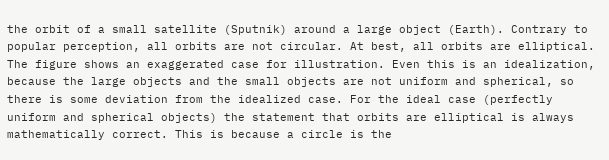the orbit of a small satellite (Sputnik) around a large object (Earth). Contrary to popular perception, all orbits are not circular. At best, all orbits are elliptical. The figure shows an exaggerated case for illustration. Even this is an idealization, because the large objects and the small objects are not uniform and spherical, so there is some deviation from the idealized case. For the ideal case (perfectly uniform and spherical objects) the statement that orbits are elliptical is always mathematically correct. This is because a circle is the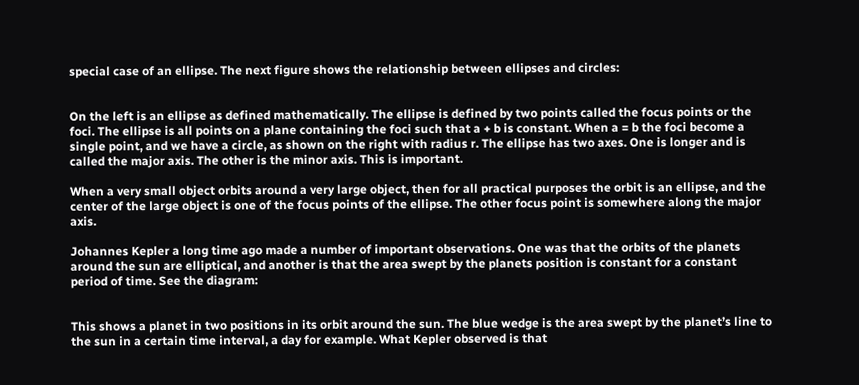special case of an ellipse. The next figure shows the relationship between ellipses and circles:


On the left is an ellipse as defined mathematically. The ellipse is defined by two points called the focus points or the foci. The ellipse is all points on a plane containing the foci such that a + b is constant. When a = b the foci become a single point, and we have a circle, as shown on the right with radius r. The ellipse has two axes. One is longer and is called the major axis. The other is the minor axis. This is important.

When a very small object orbits around a very large object, then for all practical purposes the orbit is an ellipse, and the center of the large object is one of the focus points of the ellipse. The other focus point is somewhere along the major axis.

Johannes Kepler a long time ago made a number of important observations. One was that the orbits of the planets around the sun are elliptical, and another is that the area swept by the planets position is constant for a constant period of time. See the diagram:


This shows a planet in two positions in its orbit around the sun. The blue wedge is the area swept by the planet’s line to the sun in a certain time interval, a day for example. What Kepler observed is that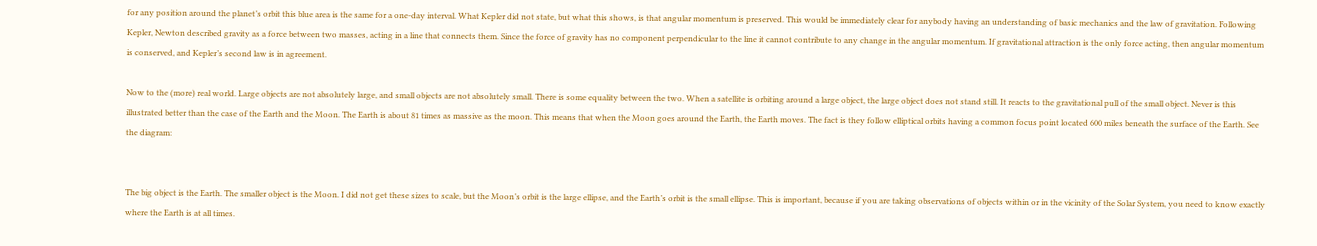for any position around the planet’s orbit this blue area is the same for a one-day interval. What Kepler did not state, but what this shows, is that angular momentum is preserved. This would be immediately clear for anybody having an understanding of basic mechanics and the law of gravitation. Following Kepler, Newton described gravity as a force between two masses, acting in a line that connects them. Since the force of gravity has no component perpendicular to the line it cannot contribute to any change in the angular momentum. If gravitational attraction is the only force acting, then angular momentum is conserved, and Kepler’s second law is in agreement.

Now to the (more) real world. Large objects are not absolutely large, and small objects are not absolutely small. There is some equality between the two. When a satellite is orbiting around a large object, the large object does not stand still. It reacts to the gravitational pull of the small object. Never is this illustrated better than the case of the Earth and the Moon. The Earth is about 81 times as massive as the moon. This means that when the Moon goes around the Earth, the Earth moves. The fact is they follow elliptical orbits having a common focus point located 600 miles beneath the surface of the Earth. See the diagram:


The big object is the Earth. The smaller object is the Moon. I did not get these sizes to scale, but the Moon’s orbit is the large ellipse, and the Earth’s orbit is the small ellipse. This is important, because if you are taking observations of objects within or in the vicinity of the Solar System, you need to know exactly where the Earth is at all times.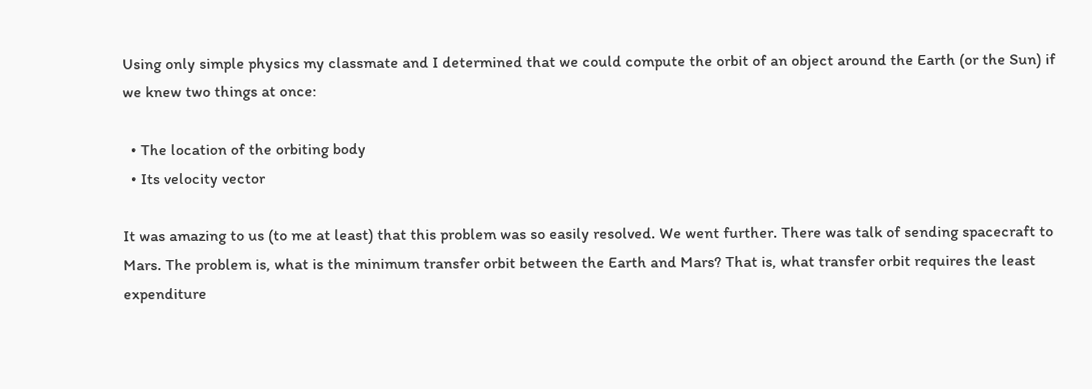Using only simple physics my classmate and I determined that we could compute the orbit of an object around the Earth (or the Sun) if we knew two things at once:

  • The location of the orbiting body
  • Its velocity vector

It was amazing to us (to me at least) that this problem was so easily resolved. We went further. There was talk of sending spacecraft to Mars. The problem is, what is the minimum transfer orbit between the Earth and Mars? That is, what transfer orbit requires the least expenditure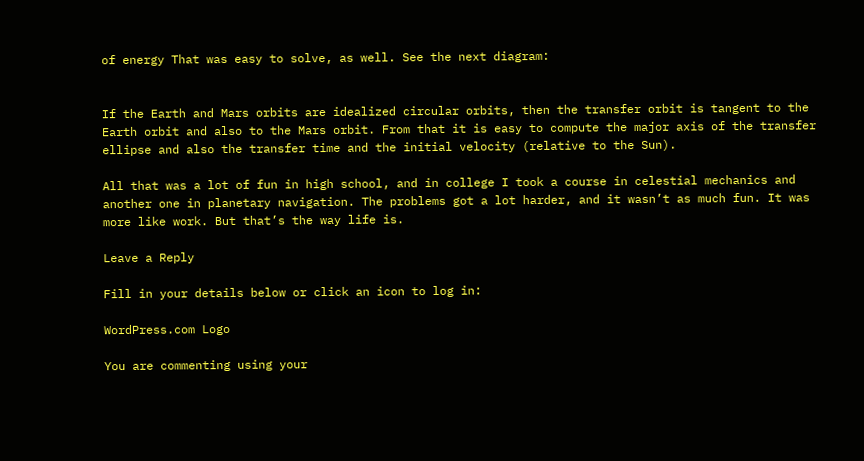of energy That was easy to solve, as well. See the next diagram:


If the Earth and Mars orbits are idealized circular orbits, then the transfer orbit is tangent to the Earth orbit and also to the Mars orbit. From that it is easy to compute the major axis of the transfer ellipse and also the transfer time and the initial velocity (relative to the Sun).

All that was a lot of fun in high school, and in college I took a course in celestial mechanics and another one in planetary navigation. The problems got a lot harder, and it wasn’t as much fun. It was more like work. But that’s the way life is.

Leave a Reply

Fill in your details below or click an icon to log in:

WordPress.com Logo

You are commenting using your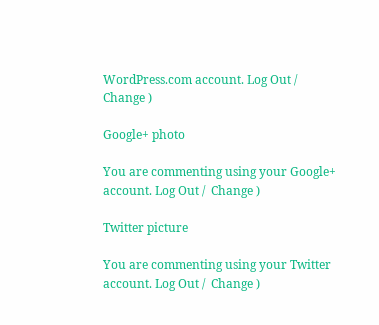WordPress.com account. Log Out /  Change )

Google+ photo

You are commenting using your Google+ account. Log Out /  Change )

Twitter picture

You are commenting using your Twitter account. Log Out /  Change )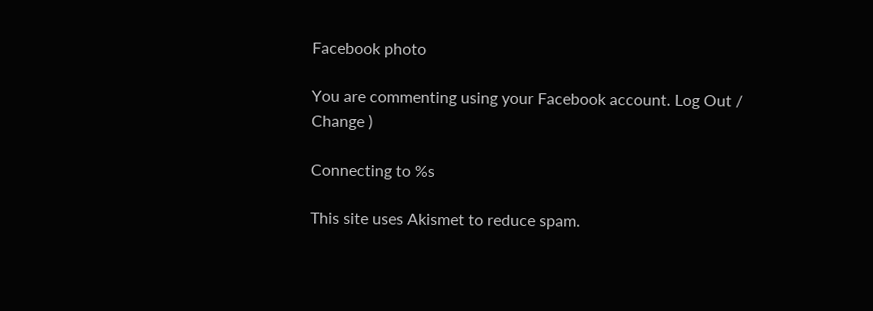Facebook photo

You are commenting using your Facebook account. Log Out /  Change )

Connecting to %s

This site uses Akismet to reduce spam.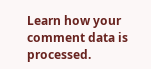Learn how your comment data is processed.